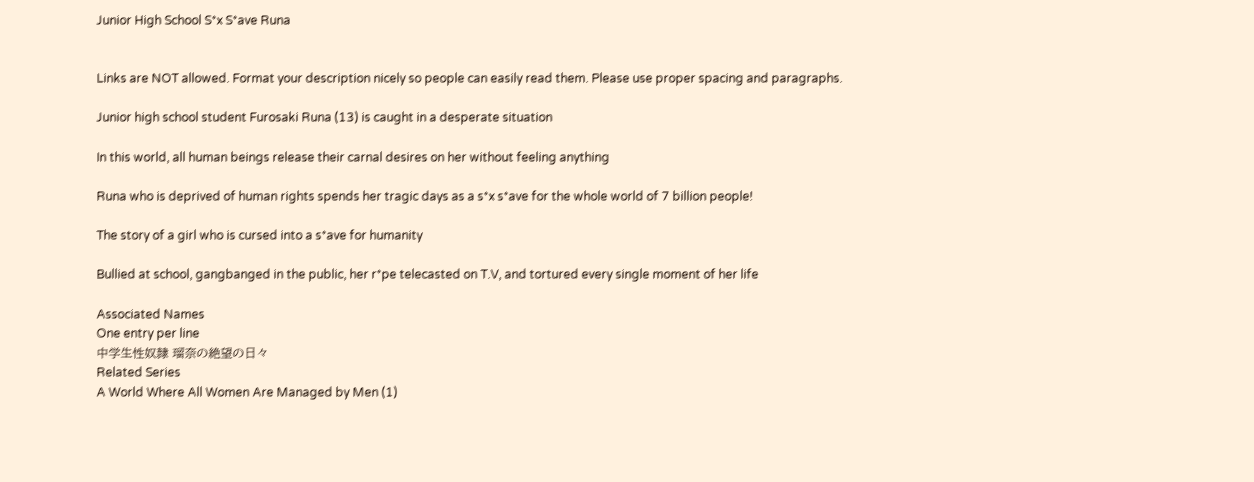Junior High School S*x S*ave Runa


Links are NOT allowed. Format your description nicely so people can easily read them. Please use proper spacing and paragraphs.

Junior high school student Furosaki Runa (13) is caught in a desperate situation

In this world, all human beings release their carnal desires on her without feeling anything

Runa who is deprived of human rights spends her tragic days as a s*x s*ave for the whole world of 7 billion people!

The story of a girl who is cursed into a s*ave for humanity

Bullied at school, gangbanged in the public, her r*pe telecasted on T.V, and tortured every single moment of her life

Associated Names
One entry per line
中学生性奴隷 瑠奈の絶望の日々
Related Series
A World Where All Women Are Managed by Men (1)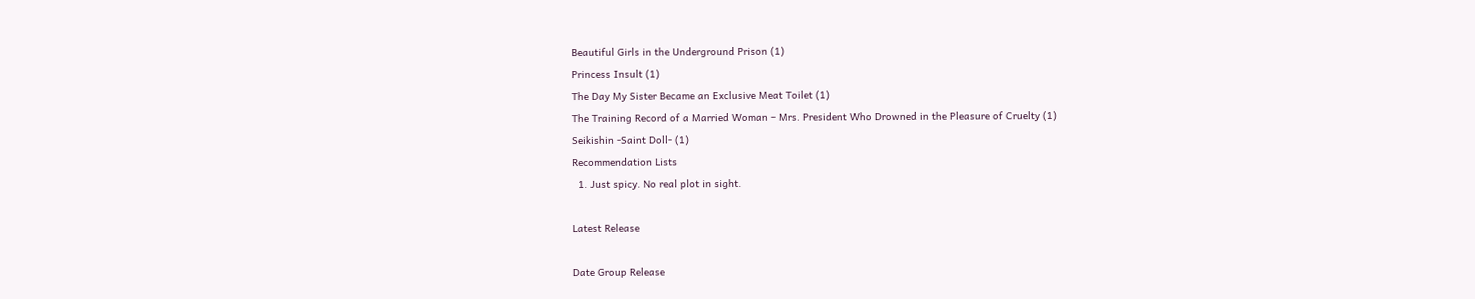Beautiful Girls in the Underground Prison (1)
Princess Insult (1)
The Day My Sister Became an Exclusive Meat Toilet (1)
The Training Record of a Married Woman – Mrs. President Who Drowned in the Pleasure of Cruelty (1)
Seikishin -Saint Doll- (1)
Recommendation Lists
  1. Just spicy. No real plot in sight.

Latest Release

Date Group Release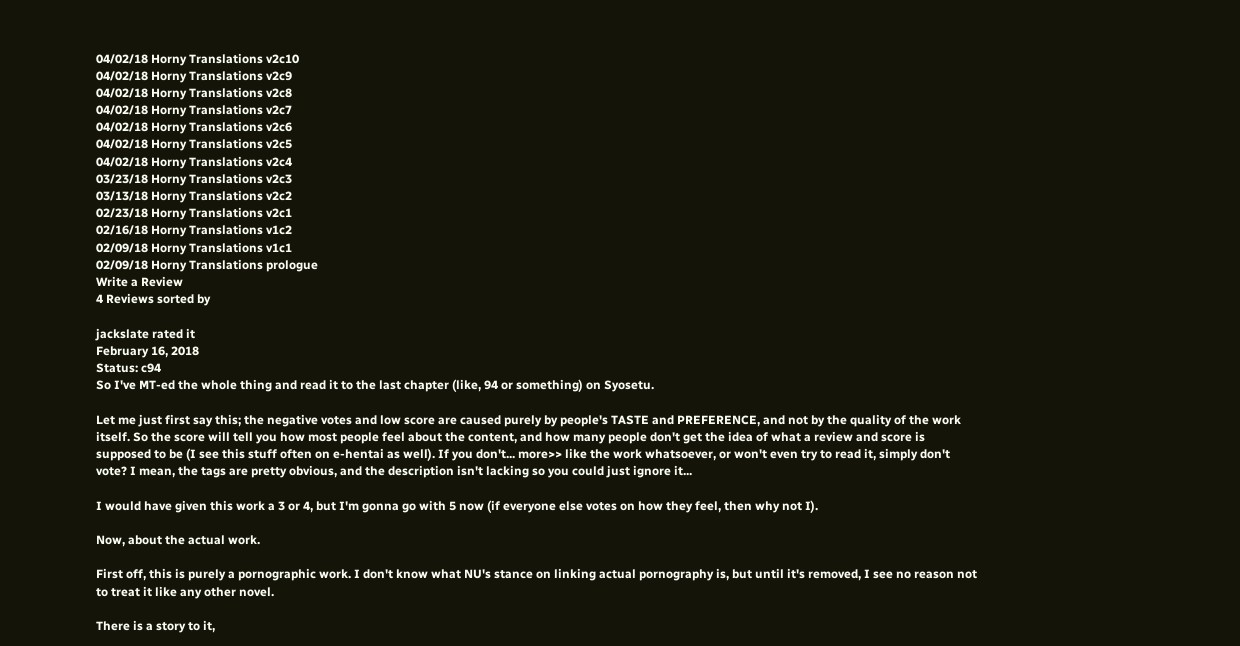04/02/18 Horny Translations v2c10
04/02/18 Horny Translations v2c9
04/02/18 Horny Translations v2c8
04/02/18 Horny Translations v2c7
04/02/18 Horny Translations v2c6
04/02/18 Horny Translations v2c5
04/02/18 Horny Translations v2c4
03/23/18 Horny Translations v2c3
03/13/18 Horny Translations v2c2
02/23/18 Horny Translations v2c1
02/16/18 Horny Translations v1c2
02/09/18 Horny Translations v1c1
02/09/18 Horny Translations prologue
Write a Review
4 Reviews sorted by

jackslate rated it
February 16, 2018
Status: c94
So I've MT-ed the whole thing and read it to the last chapter (like, 94 or something) on Syosetu.

Let me just first say this; the negative votes and low score are caused purely by people's TASTE and PREFERENCE, and not by the quality of the work itself. So the score will tell you how most people feel about the content, and how many people don't get the idea of what a review and score is supposed to be (I see this stuff often on e-hentai as well). If you don't... more>> like the work whatsoever, or won't even try to read it, simply don't vote? I mean, the tags are pretty obvious, and the description isn't lacking so you could just ignore it...

I would have given this work a 3 or 4, but I'm gonna go with 5 now (if everyone else votes on how they feel, then why not I).

Now, about the actual work.

First off, this is purely a pornographic work. I don't know what NU's stance on linking actual pornography is, but until it's removed, I see no reason not to treat it like any other novel.

There is a story to it,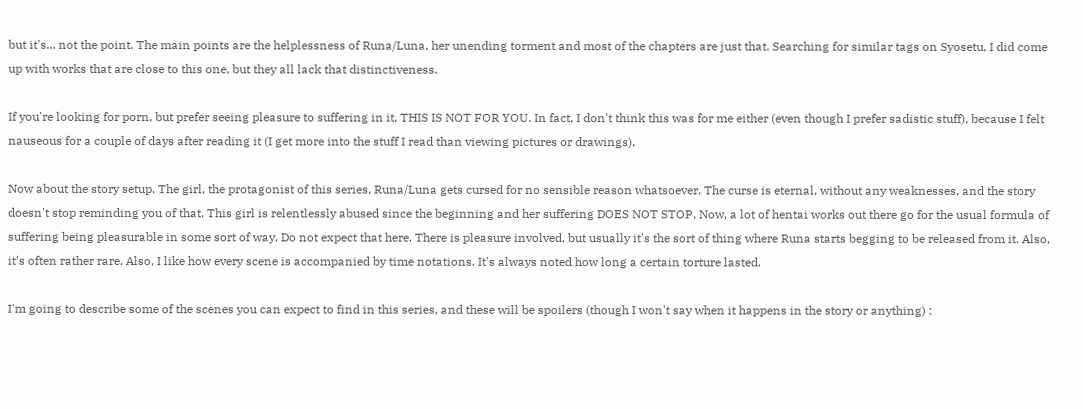but it's... not the point. The main points are the helplessness of Runa/Luna, her unending torment and most of the chapters are just that. Searching for similar tags on Syosetu, I did come up with works that are close to this one, but they all lack that distinctiveness.

If you're looking for porn, but prefer seeing pleasure to suffering in it, THIS IS NOT FOR YOU. In fact, I don't think this was for me either (even though I prefer sadistic stuff), because I felt nauseous for a couple of days after reading it (I get more into the stuff I read than viewing pictures or drawings).

Now about the story setup. The girl, the protagonist of this series, Runa/Luna gets cursed for no sensible reason whatsoever. The curse is eternal, without any weaknesses, and the story doesn't stop reminding you of that. This girl is relentlessly abused since the beginning and her suffering DOES NOT STOP. Now, a lot of hentai works out there go for the usual formula of suffering being pleasurable in some sort of way. Do not expect that here. There is pleasure involved, but usually it's the sort of thing where Runa starts begging to be released from it. Also, it's often rather rare. Also, I like how every scene is accompanied by time notations. It's always noted how long a certain torture lasted.

I'm going to describe some of the scenes you can expect to find in this series, and these will be spoilers (though I won't say when it happens in the story or anything) :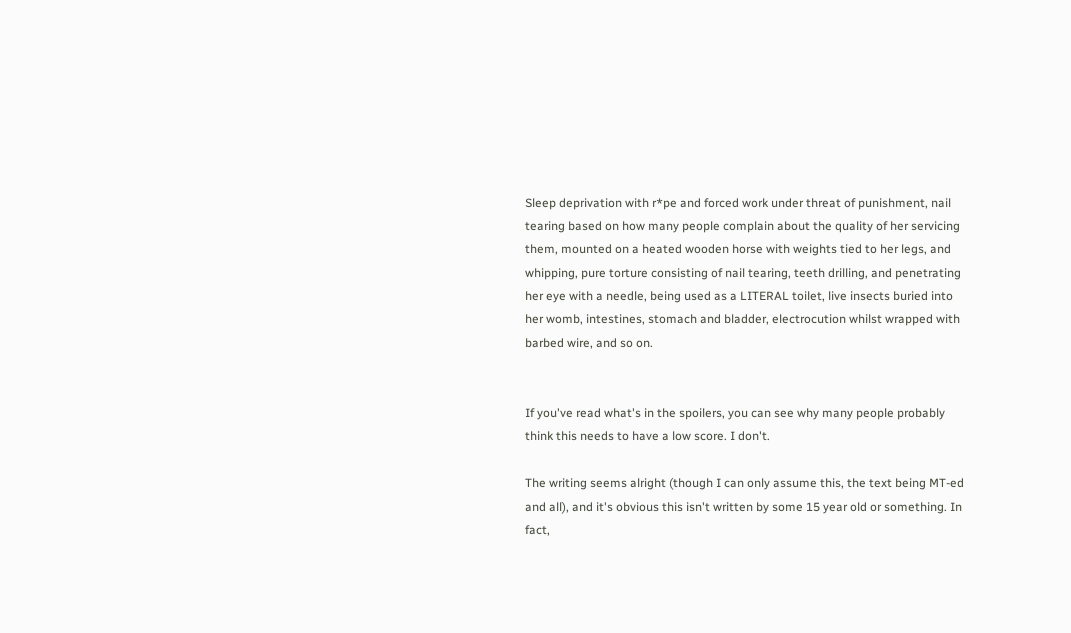Sleep deprivation with r*pe and forced work under threat of punishment, nail tearing based on how many people complain about the quality of her servicing them, mounted on a heated wooden horse with weights tied to her legs, and whipping, pure torture consisting of nail tearing, teeth drilling, and penetrating her eye with a needle, being used as a LITERAL toilet, live insects buried into her womb, intestines, stomach and bladder, electrocution whilst wrapped with barbed wire, and so on.


If you've read what's in the spoilers, you can see why many people probably think this needs to have a low score. I don't.

The writing seems alright (though I can only assume this, the text being MT-ed and all), and it's obvious this isn't written by some 15 year old or something. In fact,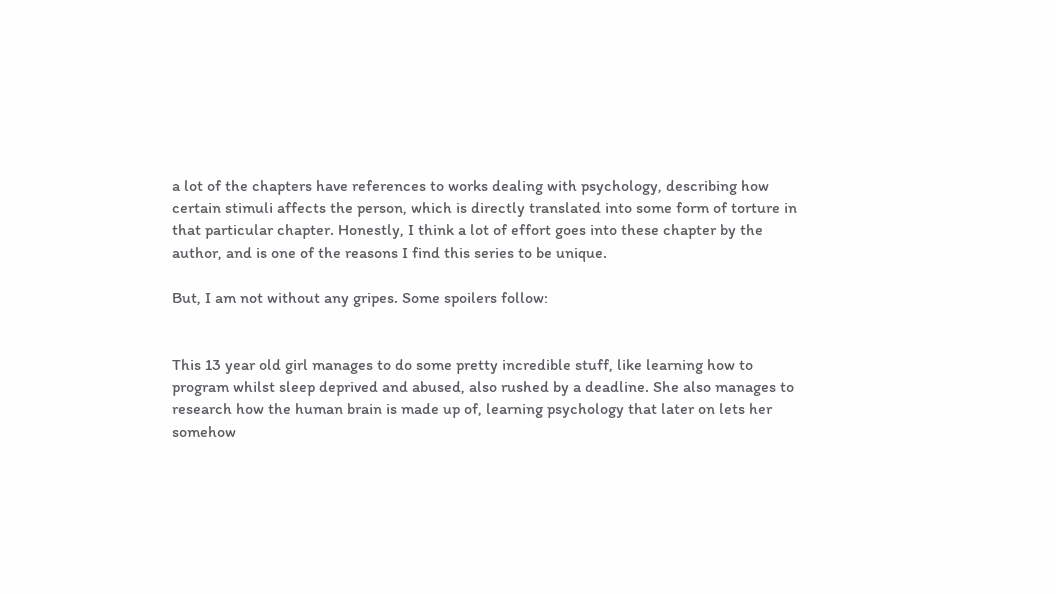a lot of the chapters have references to works dealing with psychology, describing how certain stimuli affects the person, which is directly translated into some form of torture in that particular chapter. Honestly, I think a lot of effort goes into these chapter by the author, and is one of the reasons I find this series to be unique.

But, I am not without any gripes. Some spoilers follow:


This 13 year old girl manages to do some pretty incredible stuff, like learning how to program whilst sleep deprived and abused, also rushed by a deadline. She also manages to research how the human brain is made up of, learning psychology that later on lets her somehow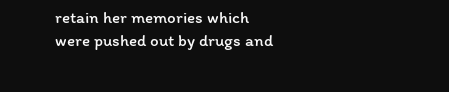retain her memories which were pushed out by drugs and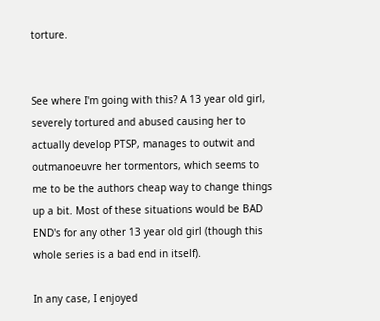torture.


See where I'm going with this? A 13 year old girl, severely tortured and abused causing her to actually develop PTSP, manages to outwit and outmanoeuvre her tormentors, which seems to me to be the authors cheap way to change things up a bit. Most of these situations would be BAD END's for any other 13 year old girl (though this whole series is a bad end in itself).

In any case, I enjoyed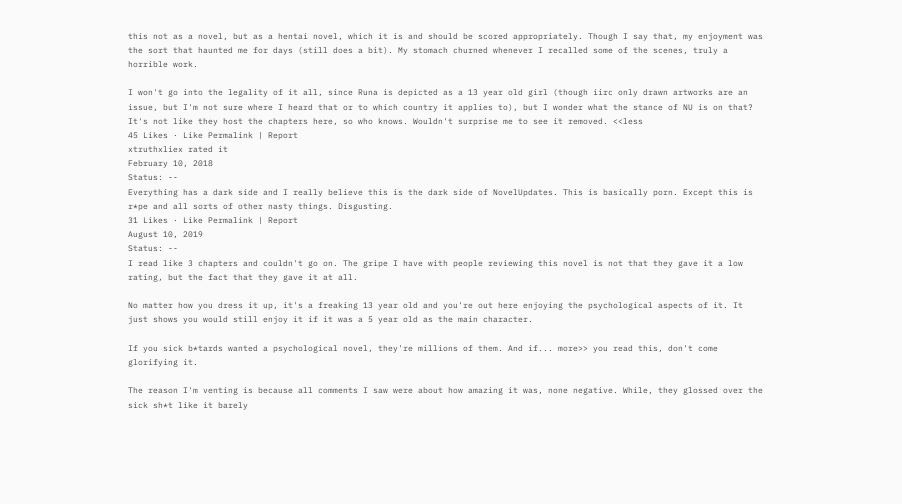this not as a novel, but as a hentai novel, which it is and should be scored appropriately. Though I say that, my enjoyment was the sort that haunted me for days (still does a bit). My stomach churned whenever I recalled some of the scenes, truly a horrible work.

I won't go into the legality of it all, since Runa is depicted as a 13 year old girl (though iirc only drawn artworks are an issue, but I'm not sure where I heard that or to which country it applies to), but I wonder what the stance of NU is on that? It's not like they host the chapters here, so who knows. Wouldn't surprise me to see it removed. <<less
45 Likes · Like Permalink | Report
xtruthxliex rated it
February 10, 2018
Status: --
Everything has a dark side and I really believe this is the dark side of NovelUpdates. This is basically porn. Except this is r*pe and all sorts of other nasty things. Disgusting.
31 Likes · Like Permalink | Report
August 10, 2019
Status: --
I read like 3 chapters and couldn't go on. The gripe I have with people reviewing this novel is not that they gave it a low rating, but the fact that they gave it at all.

No matter how you dress it up, it's a freaking 13 year old and you're out here enjoying the psychological aspects of it. It just shows you would still enjoy it if it was a 5 year old as the main character.

If you sick b*tards wanted a psychological novel, they're millions of them. And if... more>> you read this, don't come glorifying it.

The reason I'm venting is because all comments I saw were about how amazing it was, none negative. While, they glossed over the sick sh*t like it barely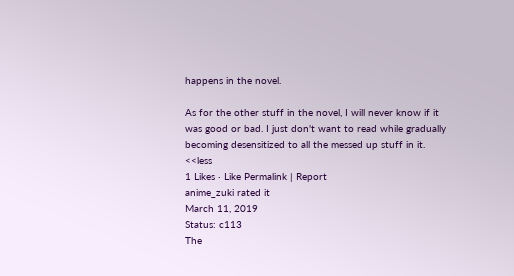happens in the novel.

As for the other stuff in the novel, I will never know if it was good or bad. I just don't want to read while gradually becoming desensitized to all the messed up stuff in it. <<less
1 Likes · Like Permalink | Report
anime_zuki rated it
March 11, 2019
Status: c113
The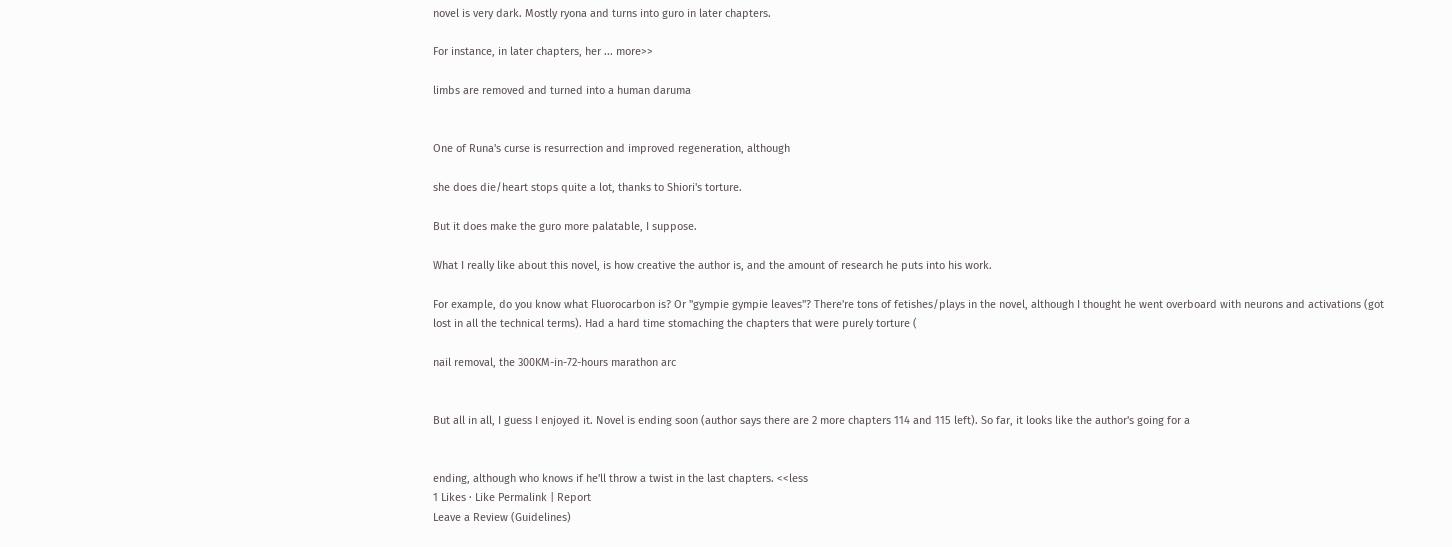novel is very dark. Mostly ryona and turns into guro in later chapters.

For instance, in later chapters, her ... more>>

limbs are removed and turned into a human daruma


One of Runa's curse is resurrection and improved regeneration, although

she does die/heart stops quite a lot, thanks to Shiori's torture.

But it does make the guro more palatable, I suppose.

What I really like about this novel, is how creative the author is, and the amount of research he puts into his work.

For example, do you know what Fluorocarbon is? Or "gympie gympie leaves"? There're tons of fetishes/plays in the novel, although I thought he went overboard with neurons and activations (got lost in all the technical terms). Had a hard time stomaching the chapters that were purely torture (

nail removal, the 300KM-in-72-hours marathon arc


But all in all, I guess I enjoyed it. Novel is ending soon (author says there are 2 more chapters 114 and 115 left). So far, it looks like the author's going for a


ending, although who knows if he'll throw a twist in the last chapters. <<less
1 Likes · Like Permalink | Report
Leave a Review (Guidelines)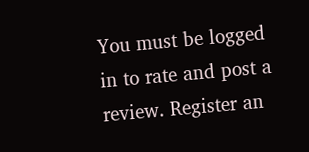You must be logged in to rate and post a review. Register an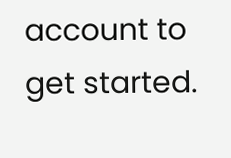account to get started.